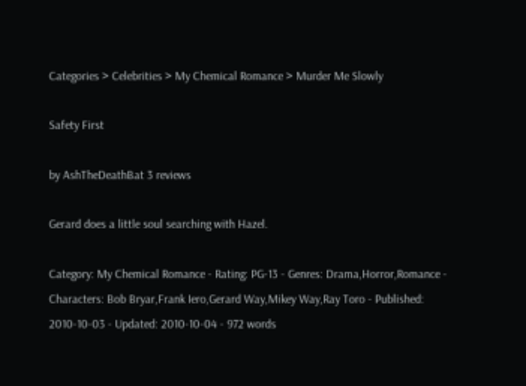Categories > Celebrities > My Chemical Romance > Murder Me Slowly

Safety First

by AshTheDeathBat 3 reviews

Gerard does a little soul searching with Hazel.

Category: My Chemical Romance - Rating: PG-13 - Genres: Drama,Horror,Romance - Characters: Bob Bryar,Frank Iero,Gerard Way,Mikey Way,Ray Toro - Published: 2010-10-03 - Updated: 2010-10-04 - 972 words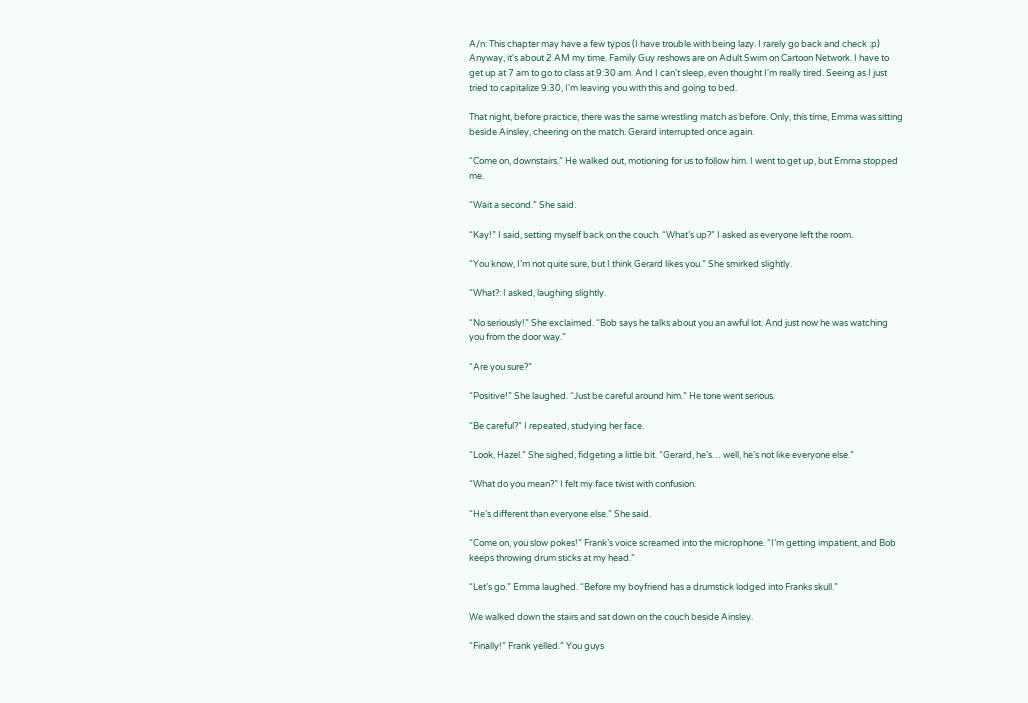A/n: This chapter may have a few typos (I have trouble with being lazy. I rarely go back and check :p) Anyway, it's about 2 AM my time. Family Guy reshows are on Adult Swim on Cartoon Network. I have to get up at 7 am to go to class at 9:30 am. And I can't sleep, even thought I'm really tired. Seeing as I just tried to capitalize 9:30, I'm leaving you with this and going to bed.

That night, before practice, there was the same wrestling match as before. Only, this time, Emma was sitting beside Ainsley, cheering on the match. Gerard interrupted once again.

“Come on, downstairs.” He walked out, motioning for us to follow him. I went to get up, but Emma stopped me.

“Wait a second.” She said.

“Kay!” I said, setting myself back on the couch. “What’s up?” I asked as everyone left the room.

“You know, I’m not quite sure, but I think Gerard likes you.” She smirked slightly.

“What?: I asked, laughing slightly.

“No seriously!” She exclaimed. “Bob says he talks about you an awful lot. And just now he was watching you from the door way.”

“Are you sure?”

“Positive!” She laughed. “Just be careful around him.” He tone went serious.

“Be careful?” I repeated, studying her face.

“Look, Hazel.” She sighed, fidgeting a little bit. “Gerard, he’s… well, he’s not like everyone else.”

“What do you mean?” I felt my face twist with confusion.

“He’s different than everyone else.” She said.

“Come on, you slow pokes!” Frank’s voice screamed into the microphone. “I’m getting impatient, and Bob keeps throwing drum sticks at my head.”

“Let’s go.” Emma laughed. “Before my boyfriend has a drumstick lodged into Franks skull.”

We walked down the stairs and sat down on the couch beside Ainsley.

“Finally!” Frank yelled.” You guys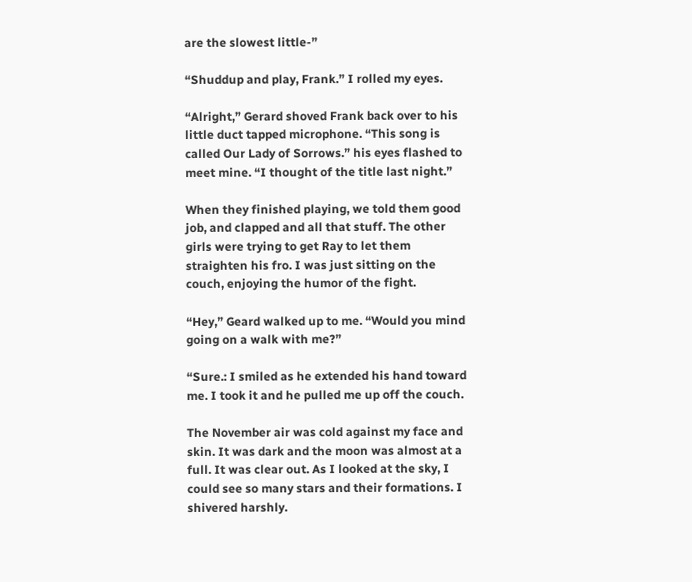are the slowest little-”

“Shuddup and play, Frank.” I rolled my eyes.

“Alright,” Gerard shoved Frank back over to his little duct tapped microphone. “This song is called Our Lady of Sorrows.” his eyes flashed to meet mine. “I thought of the title last night.”

When they finished playing, we told them good job, and clapped and all that stuff. The other girls were trying to get Ray to let them straighten his fro. I was just sitting on the couch, enjoying the humor of the fight.

“Hey,” Geard walked up to me. “Would you mind going on a walk with me?”

“Sure.: I smiled as he extended his hand toward me. I took it and he pulled me up off the couch.

The November air was cold against my face and skin. It was dark and the moon was almost at a full. It was clear out. As I looked at the sky, I could see so many stars and their formations. I shivered harshly.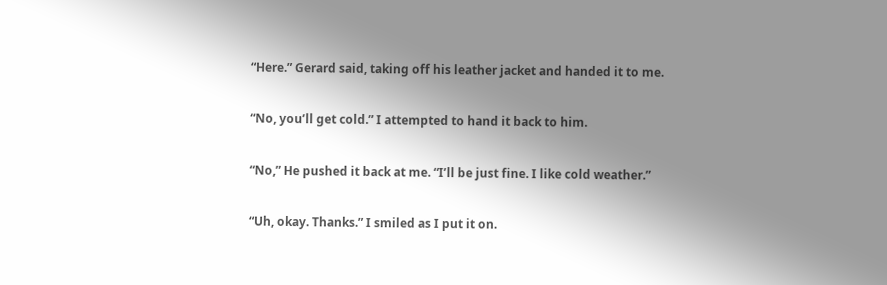“Here.” Gerard said, taking off his leather jacket and handed it to me.

“No, you’ll get cold.” I attempted to hand it back to him.

“No,” He pushed it back at me. “I’ll be just fine. I like cold weather.”

“Uh, okay. Thanks.” I smiled as I put it on.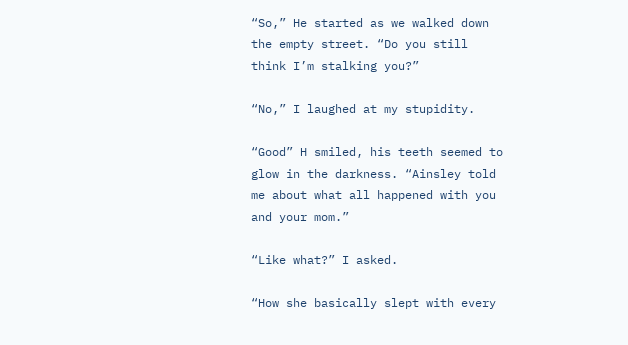“So,” He started as we walked down the empty street. “Do you still think I’m stalking you?”

“No,” I laughed at my stupidity.

“Good” H smiled, his teeth seemed to glow in the darkness. “Ainsley told me about what all happened with you and your mom.”

“Like what?” I asked.

“How she basically slept with every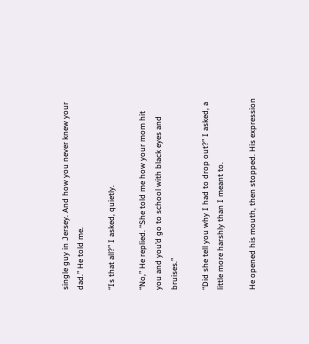single guy in Jersey. And how you never knew your dad.” He told me.

“Is that all?” I asked, quietly.

“No,” He replied. “She told me how your mom hit you and you’d go to school with black eyes and bruises.”

“Did she tell you why I had to drop out?” I asked, a little more harshly than I meant to.

He opened his mouth, then stopped. His expression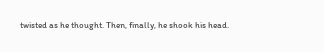twisted as he thought. Then, finally, he shook his head.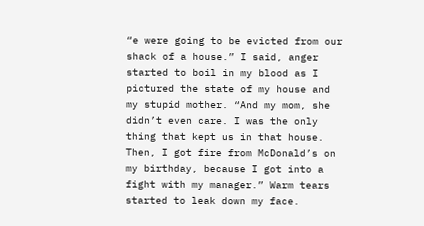“e were going to be evicted from our shack of a house.” I said, anger started to boil in my blood as I pictured the state of my house and my stupid mother. “And my mom, she didn’t even care. I was the only thing that kept us in that house. Then, I got fire from McDonald’s on my birthday, because I got into a fight with my manager.” Warm tears started to leak down my face.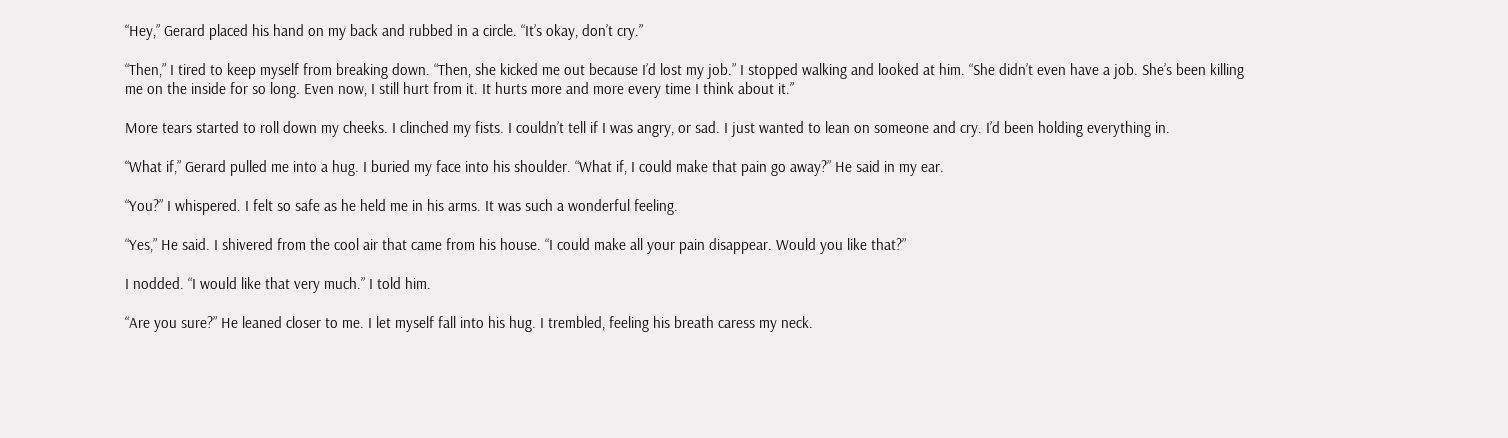“Hey,” Gerard placed his hand on my back and rubbed in a circle. “It’s okay, don’t cry.”

“Then,” I tired to keep myself from breaking down. “Then, she kicked me out because I’d lost my job.” I stopped walking and looked at him. “She didn’t even have a job. She’s been killing me on the inside for so long. Even now, I still hurt from it. It hurts more and more every time I think about it.”

More tears started to roll down my cheeks. I clinched my fists. I couldn’t tell if I was angry, or sad. I just wanted to lean on someone and cry. I’d been holding everything in.

“What if,” Gerard pulled me into a hug. I buried my face into his shoulder. “What if, I could make that pain go away?” He said in my ear.

“You?” I whispered. I felt so safe as he held me in his arms. It was such a wonderful feeling.

“Yes,” He said. I shivered from the cool air that came from his house. “I could make all your pain disappear. Would you like that?”

I nodded. “I would like that very much.” I told him.

“Are you sure?” He leaned closer to me. I let myself fall into his hug. I trembled, feeling his breath caress my neck.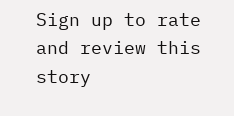Sign up to rate and review this story